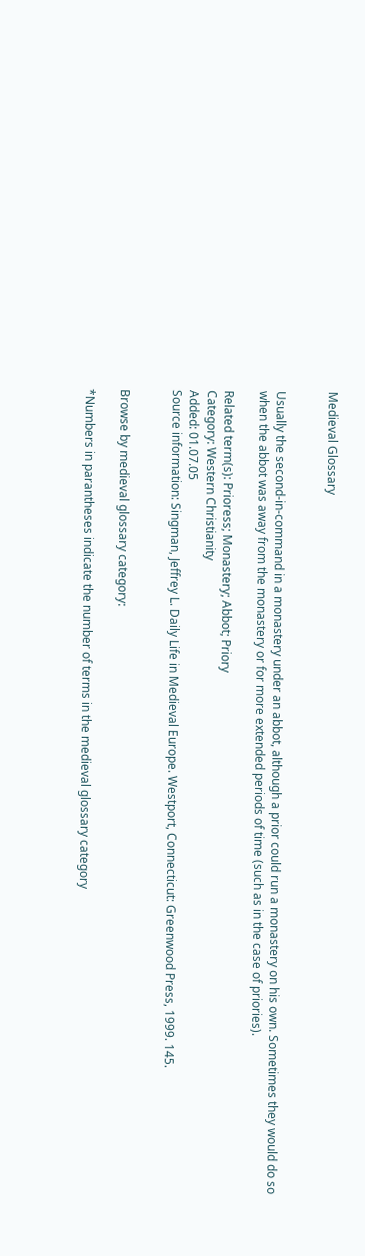Medieval Glossary


Usually the second-in-command in a monastery under an abbot, although a prior could run a monastery on his own. Sometimes they would do so when the abbot was away from the monastery or for more extended periods of time (such as in the case of priories).

Related term(s): Prioress; Monastery; Abbot; Priory
Category: Western Christianity
Added: 01.07.05
Source information: Singman, Jeffrey L. Daily Life in Medieval Europe. Westport, Connecticut: Greenwood Press, 1999. 145.


Browse by medieval glossary category:

*Numbers in parantheses indicate the number of terms in the medieval glossary category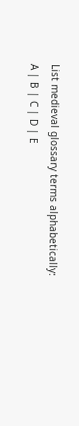List medieval glossary terms alphabetically:
A | B | C | D | E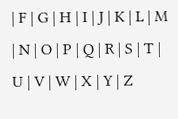| F | G | H | I | J | K | L | M | N | O | P | Q | R | S | T | U | V | W | X | Y | Z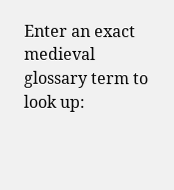Enter an exact medieval glossary term to look up: